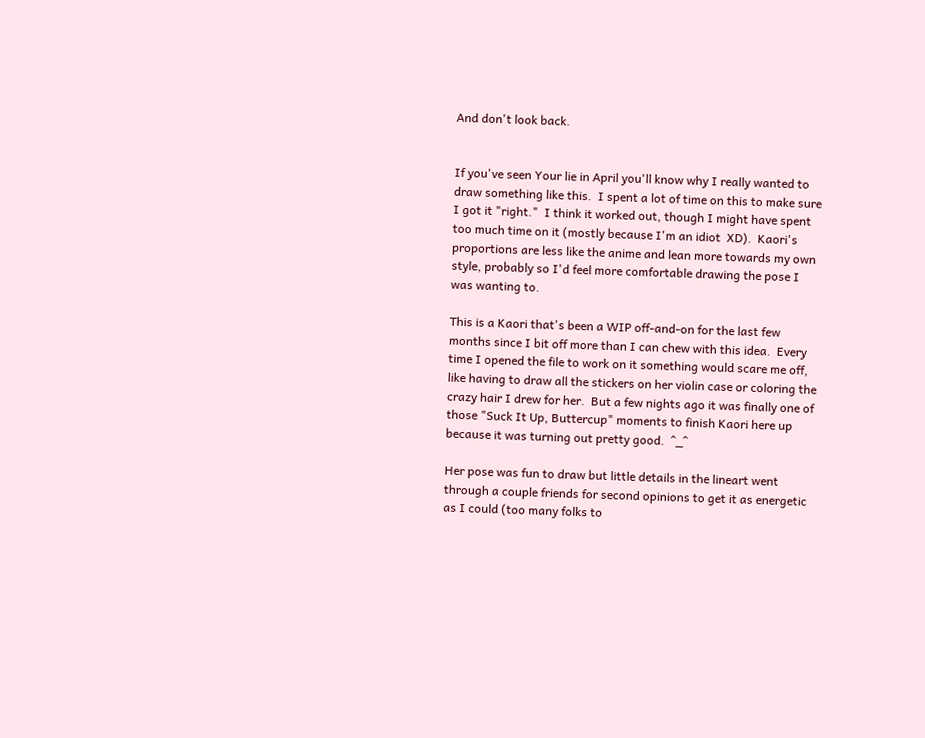And don't look back.


If you've seen Your lie in April you'll know why I really wanted to draw something like this.  I spent a lot of time on this to make sure I got it "right."  I think it worked out, though I might have spent too much time on it (mostly because I'm an idiot  XD).  Kaori's proportions are less like the anime and lean more towards my own style, probably so I'd feel more comfortable drawing the pose I was wanting to.

This is a Kaori that's been a WIP off-and-on for the last few months since I bit off more than I can chew with this idea.  Every time I opened the file to work on it something would scare me off, like having to draw all the stickers on her violin case or coloring the crazy hair I drew for her.  But a few nights ago it was finally one of those "Suck It Up, Buttercup" moments to finish Kaori here up because it was turning out pretty good.  ^_^

Her pose was fun to draw but little details in the lineart went through a couple friends for second opinions to get it as energetic as I could (too many folks to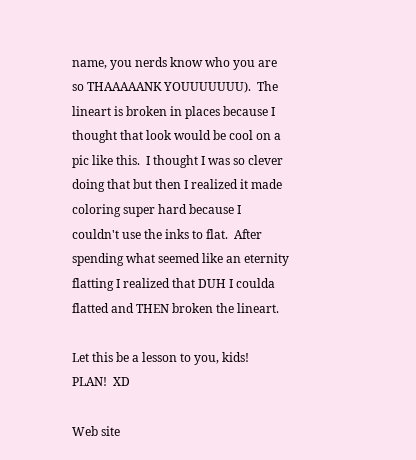name, you nerds know who you are so THAAAAANK YOUUUUUUU).  The lineart is broken in places because I thought that look would be cool on a pic like this.  I thought I was so clever doing that but then I realized it made coloring super hard because I couldn't use the inks to flat.  After spending what seemed like an eternity flatting I realized that DUH I coulda flatted and THEN broken the lineart.

Let this be a lesson to you, kids!  PLAN!  XD

Web site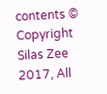contents © Copyright Silas Zee 2017, All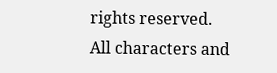rights reserved.
All characters and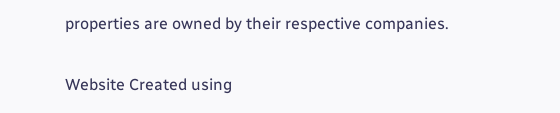properties are owned by their respective companies.

Website Created using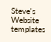Steve's Website templates